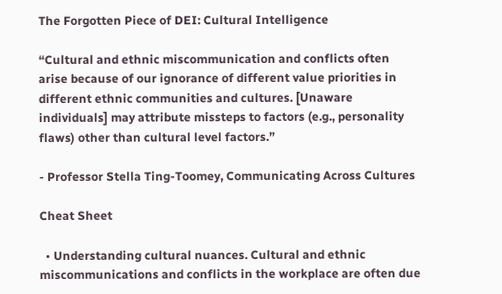The Forgotten Piece of DEI: Cultural Intelligence

“Cultural and ethnic miscommunication and conflicts often arise because of our ignorance of different value priorities in different ethnic communities and cultures. [Unaware individuals] may attribute missteps to factors (e.g., personality flaws) other than cultural level factors.”

- Professor Stella Ting-Toomey, Communicating Across Cultures

Cheat Sheet

  • Understanding cultural nuances. Cultural and ethnic miscommunications and conflicts in the workplace are often due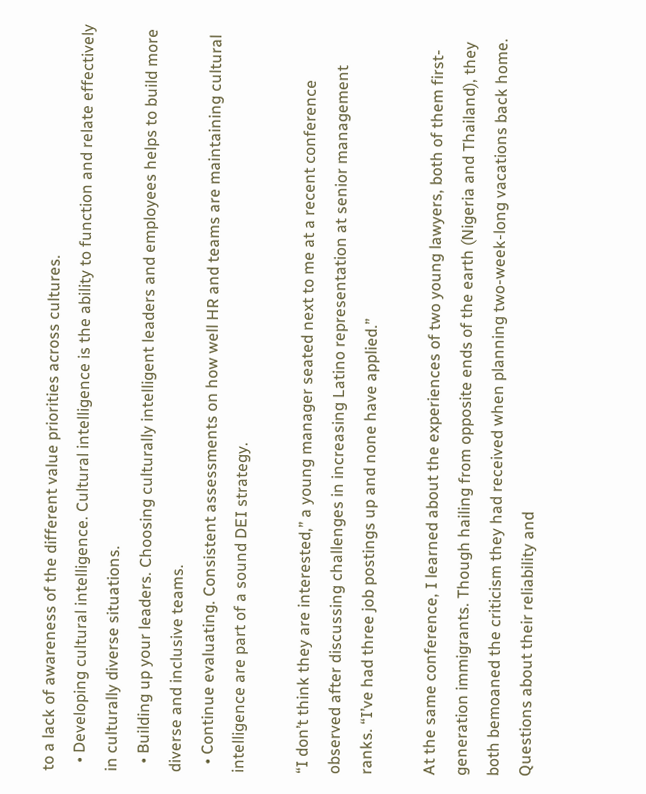to a lack of awareness of the different value priorities across cultures.
  • Developing cultural intelligence. Cultural intelligence is the ability to function and relate effectively in culturally diverse situations.
  • Building up your leaders. Choosing culturally intelligent leaders and employees helps to build more diverse and inclusive teams.
  • Continue evaluating. Consistent assessments on how well HR and teams are maintaining cultural intelligence are part of a sound DEI strategy.

“I don’t think they are interested,” a young manager seated next to me at a recent conference observed after discussing challenges in increasing Latino representation at senior management ranks. “I’ve had three job postings up and none have applied.”

At the same conference, I learned about the experiences of two young lawyers, both of them first-generation immigrants. Though hailing from opposite ends of the earth (Nigeria and Thailand), they both bemoaned the criticism they had received when planning two-week-long vacations back home. Questions about their reliability and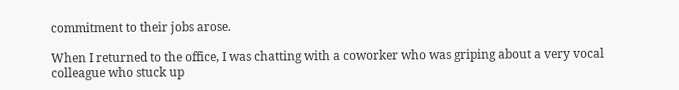commitment to their jobs arose.

When I returned to the office, I was chatting with a coworker who was griping about a very vocal colleague who stuck up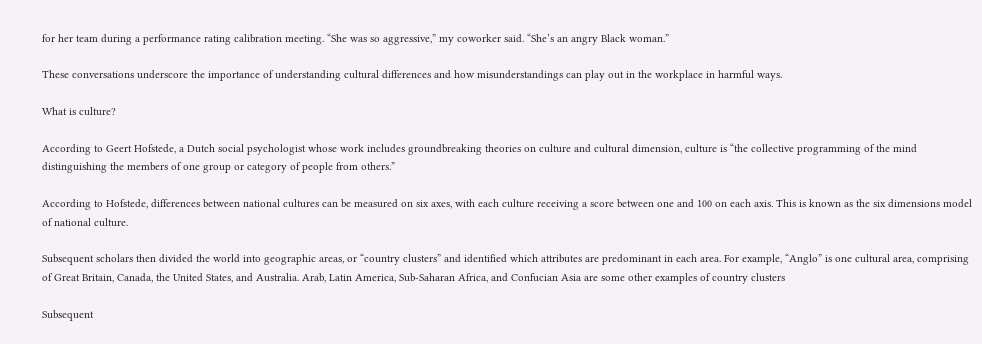for her team during a performance rating calibration meeting. “She was so aggressive,” my coworker said. “She’s an angry Black woman.”

These conversations underscore the importance of understanding cultural differences and how misunderstandings can play out in the workplace in harmful ways.

What is culture?

According to Geert Hofstede, a Dutch social psychologist whose work includes groundbreaking theories on culture and cultural dimension, culture is “the collective programming of the mind distinguishing the members of one group or category of people from others.”

According to Hofstede, differences between national cultures can be measured on six axes, with each culture receiving a score between one and 100 on each axis. This is known as the six dimensions model of national culture.

Subsequent scholars then divided the world into geographic areas, or “country clusters” and identified which attributes are predominant in each area. For example, “Anglo” is one cultural area, comprising of Great Britain, Canada, the United States, and Australia. Arab, Latin America, Sub-Saharan Africa, and Confucian Asia are some other examples of country clusters

Subsequent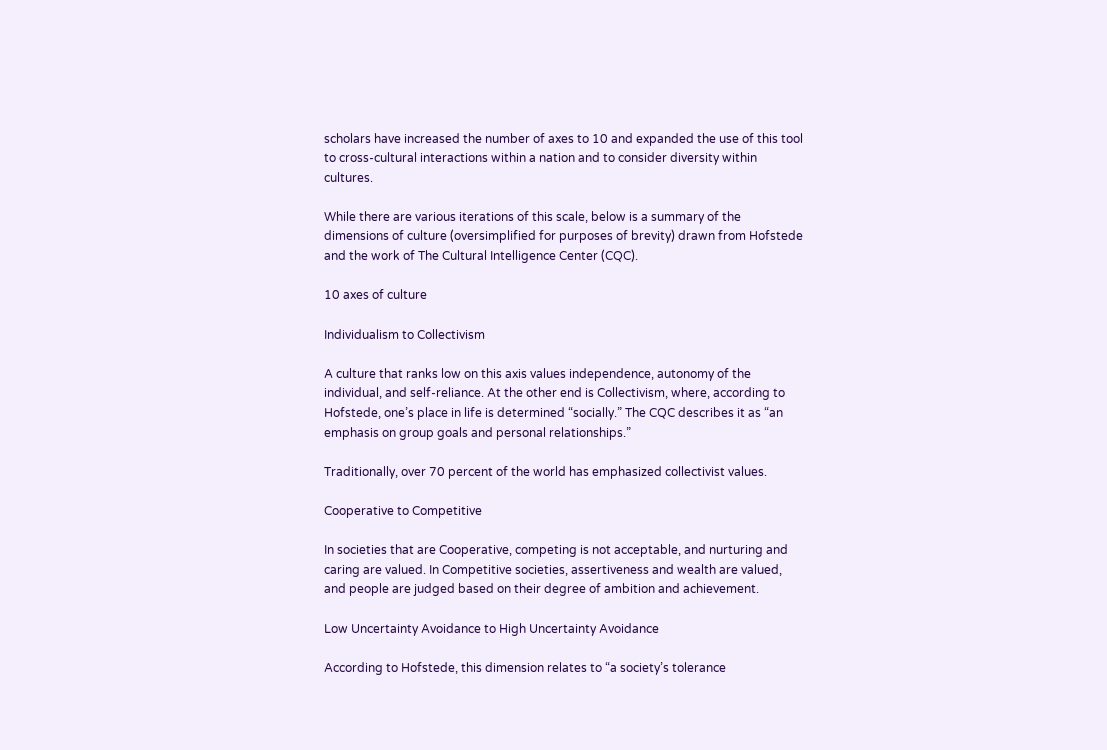scholars have increased the number of axes to 10 and expanded the use of this tool to cross-cultural interactions within a nation and to consider diversity within cultures.

While there are various iterations of this scale, below is a summary of the dimensions of culture (oversimplified for purposes of brevity) drawn from Hofstede and the work of The Cultural Intelligence Center (CQC).

10 axes of culture

Individualism to Collectivism

A culture that ranks low on this axis values independence, autonomy of the individual, and self-reliance. At the other end is Collectivism, where, according to Hofstede, one’s place in life is determined “socially.” The CQC describes it as “an emphasis on group goals and personal relationships.”

Traditionally, over 70 percent of the world has emphasized collectivist values.

Cooperative to Competitive

In societies that are Cooperative, competing is not acceptable, and nurturing and caring are valued. In Competitive societies, assertiveness and wealth are valued, and people are judged based on their degree of ambition and achievement.

Low Uncertainty Avoidance to High Uncertainty Avoidance

According to Hofstede, this dimension relates to “a society’s tolerance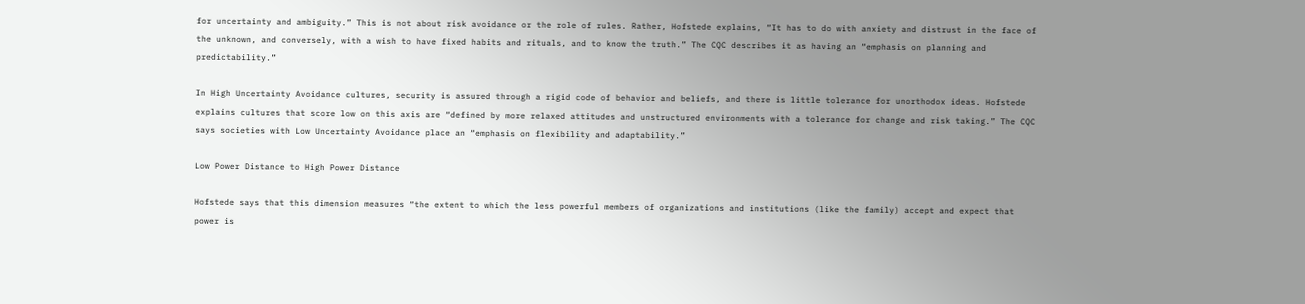for uncertainty and ambiguity.” This is not about risk avoidance or the role of rules. Rather, Hofstede explains, “It has to do with anxiety and distrust in the face of the unknown, and conversely, with a wish to have fixed habits and rituals, and to know the truth.” The CQC describes it as having an “emphasis on planning and predictability.”

In High Uncertainty Avoidance cultures, security is assured through a rigid code of behavior and beliefs, and there is little tolerance for unorthodox ideas. Hofstede explains cultures that score low on this axis are “defined by more relaxed attitudes and unstructured environments with a tolerance for change and risk taking.” The CQC says societies with Low Uncertainty Avoidance place an “emphasis on flexibility and adaptability.”

Low Power Distance to High Power Distance

Hofstede says that this dimension measures “the extent to which the less powerful members of organizations and institutions (like the family) accept and expect that power is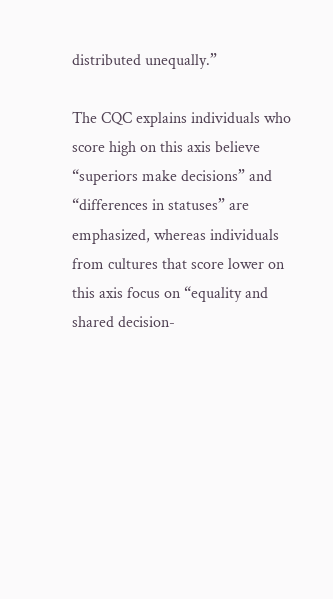distributed unequally.”

The CQC explains individuals who score high on this axis believe “superiors make decisions” and “differences in statuses” are emphasized, whereas individuals from cultures that score lower on this axis focus on “equality and shared decision-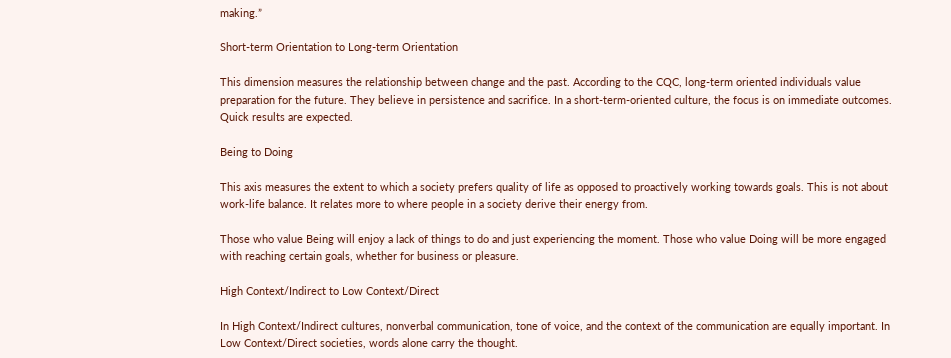making.”

Short-term Orientation to Long-term Orientation

This dimension measures the relationship between change and the past. According to the CQC, long-term oriented individuals value preparation for the future. They believe in persistence and sacrifice. In a short-term-oriented culture, the focus is on immediate outcomes. Quick results are expected.

Being to Doing

This axis measures the extent to which a society prefers quality of life as opposed to proactively working towards goals. This is not about work-life balance. It relates more to where people in a society derive their energy from.

Those who value Being will enjoy a lack of things to do and just experiencing the moment. Those who value Doing will be more engaged with reaching certain goals, whether for business or pleasure.

High Context/Indirect to Low Context/Direct

In High Context/Indirect cultures, nonverbal communication, tone of voice, and the context of the communication are equally important. In Low Context/Direct societies, words alone carry the thought.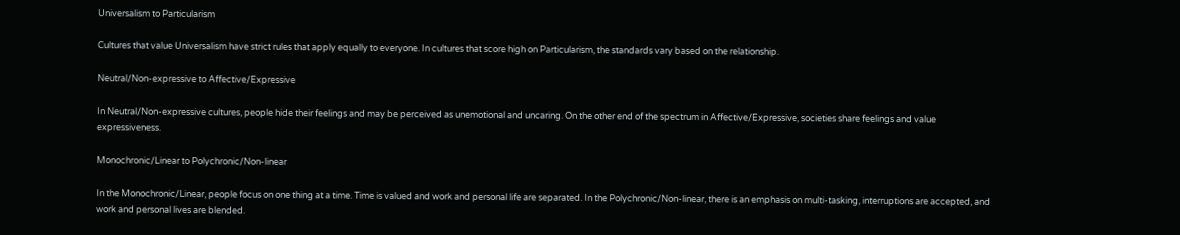Universalism to Particularism

Cultures that value Universalism have strict rules that apply equally to everyone. In cultures that score high on Particularism, the standards vary based on the relationship.

Neutral/Non-expressive to Affective/Expressive

In Neutral/Non-expressive cultures, people hide their feelings and may be perceived as unemotional and uncaring. On the other end of the spectrum in Affective/Expressive, societies share feelings and value expressiveness.

Monochronic/Linear to Polychronic/Non-linear

In the Monochronic/Linear, people focus on one thing at a time. Time is valued and work and personal life are separated. In the Polychronic/Non-linear, there is an emphasis on multi-tasking, interruptions are accepted, and work and personal lives are blended.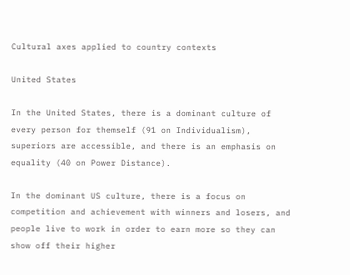Cultural axes applied to country contexts

United States

In the United States, there is a dominant culture of every person for themself (91 on Individualism), superiors are accessible, and there is an emphasis on equality (40 on Power Distance).

In the dominant US culture, there is a focus on competition and achievement with winners and losers, and people live to work in order to earn more so they can show off their higher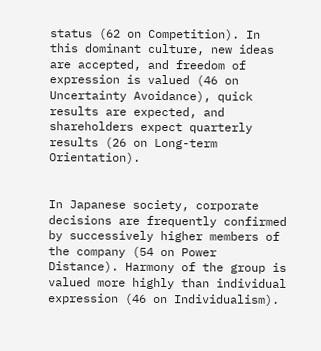status (62 on Competition). In this dominant culture, new ideas are accepted, and freedom of expression is valued (46 on Uncertainty Avoidance), quick results are expected, and shareholders expect quarterly results (26 on Long-term Orientation).


In Japanese society, corporate decisions are frequently confirmed by successively higher members of the company (54 on Power Distance). Harmony of the group is valued more highly than individual expression (46 on Individualism).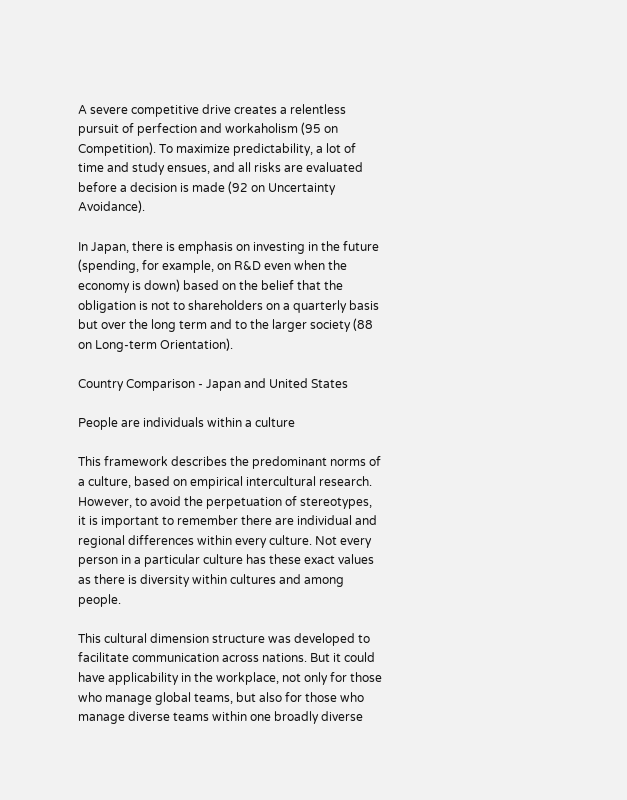A severe competitive drive creates a relentless pursuit of perfection and workaholism (95 on Competition). To maximize predictability, a lot of time and study ensues, and all risks are evaluated before a decision is made (92 on Uncertainty Avoidance).

In Japan, there is emphasis on investing in the future (spending, for example, on R&D even when the economy is down) based on the belief that the obligation is not to shareholders on a quarterly basis but over the long term and to the larger society (88 on Long-term Orientation).

Country Comparison - Japan and United States

People are individuals within a culture

This framework describes the predominant norms of a culture, based on empirical intercultural research. However, to avoid the perpetuation of stereotypes, it is important to remember there are individual and regional differences within every culture. Not every person in a particular culture has these exact values as there is diversity within cultures and among people.

This cultural dimension structure was developed to facilitate communication across nations. But it could have applicability in the workplace, not only for those who manage global teams, but also for those who manage diverse teams within one broadly diverse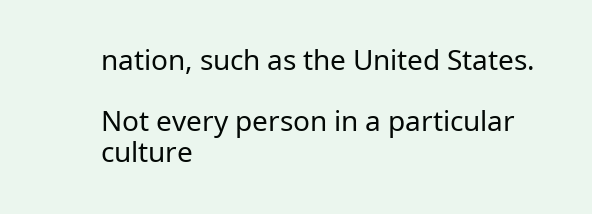nation, such as the United States.

Not every person in a particular culture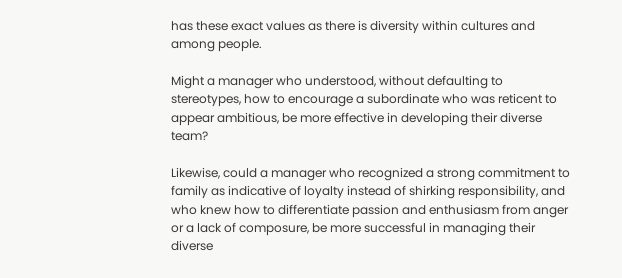has these exact values as there is diversity within cultures and among people.

Might a manager who understood, without defaulting to stereotypes, how to encourage a subordinate who was reticent to appear ambitious, be more effective in developing their diverse team?

Likewise, could a manager who recognized a strong commitment to family as indicative of loyalty instead of shirking responsibility, and who knew how to differentiate passion and enthusiasm from anger or a lack of composure, be more successful in managing their diverse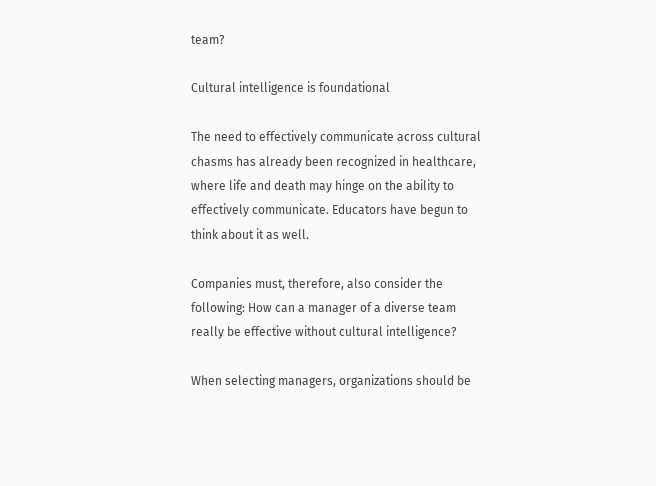team?

Cultural intelligence is foundational

The need to effectively communicate across cultural chasms has already been recognized in healthcare, where life and death may hinge on the ability to effectively communicate. Educators have begun to think about it as well.

Companies must, therefore, also consider the following: How can a manager of a diverse team really be effective without cultural intelligence?

When selecting managers, organizations should be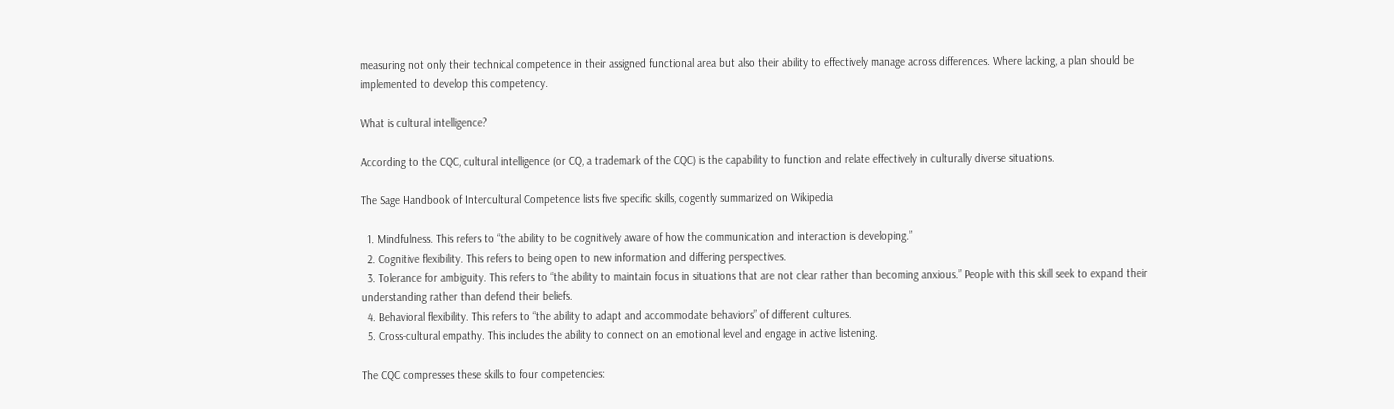measuring not only their technical competence in their assigned functional area but also their ability to effectively manage across differences. Where lacking, a plan should be implemented to develop this competency.

What is cultural intelligence?

According to the CQC, cultural intelligence (or CQ, a trademark of the CQC) is the capability to function and relate effectively in culturally diverse situations.

The Sage Handbook of Intercultural Competence lists five specific skills, cogently summarized on Wikipedia

  1. Mindfulness. This refers to “the ability to be cognitively aware of how the communication and interaction is developing.”
  2. Cognitive flexibility. This refers to being open to new information and differing perspectives.
  3. Tolerance for ambiguity. This refers to “the ability to maintain focus in situations that are not clear rather than becoming anxious.” People with this skill seek to expand their understanding rather than defend their beliefs.
  4. Behavioral flexibility. This refers to “the ability to adapt and accommodate behaviors” of different cultures.
  5. Cross-cultural empathy. This includes the ability to connect on an emotional level and engage in active listening.

The CQC compresses these skills to four competencies: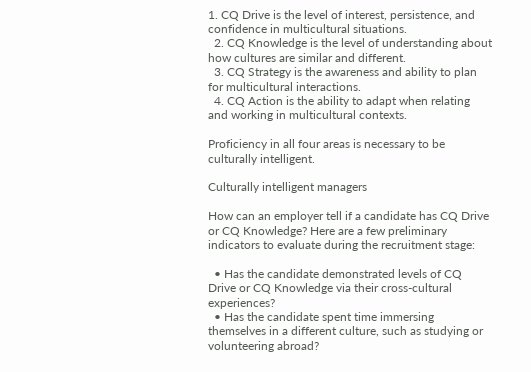1. CQ Drive is the level of interest, persistence, and confidence in multicultural situations.
  2. CQ Knowledge is the level of understanding about how cultures are similar and different.
  3. CQ Strategy is the awareness and ability to plan for multicultural interactions.
  4. CQ Action is the ability to adapt when relating and working in multicultural contexts.

Proficiency in all four areas is necessary to be culturally intelligent.

Culturally intelligent managers

How can an employer tell if a candidate has CQ Drive or CQ Knowledge? Here are a few preliminary indicators to evaluate during the recruitment stage:

  • Has the candidate demonstrated levels of CQ Drive or CQ Knowledge via their cross-cultural experiences?
  • Has the candidate spent time immersing themselves in a different culture, such as studying or volunteering abroad?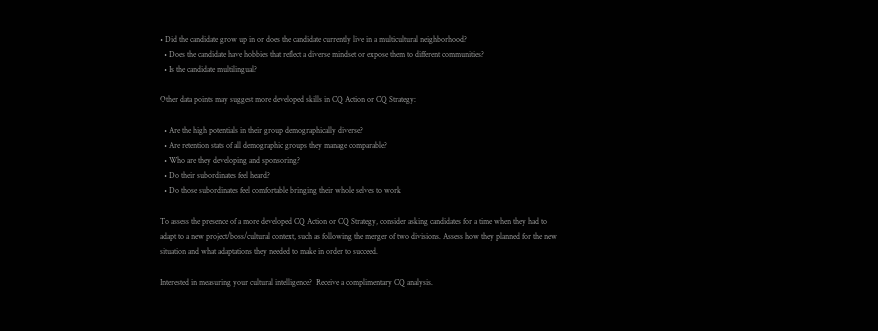• Did the candidate grow up in or does the candidate currently live in a multicultural neighborhood?
  • Does the candidate have hobbies that reflect a diverse mindset or expose them to different communities?
  • Is the candidate multilingual?

Other data points may suggest more developed skills in CQ Action or CQ Strategy:

  • Are the high potentials in their group demographically diverse?
  • Are retention stats of all demographic groups they manage comparable?
  • Who are they developing and sponsoring?
  • Do their subordinates feel heard?
  • Do those subordinates feel comfortable bringing their whole selves to work

To assess the presence of a more developed CQ Action or CQ Strategy, consider asking candidates for a time when they had to adapt to a new project/boss/cultural context, such as following the merger of two divisions. Assess how they planned for the new situation and what adaptations they needed to make in order to succeed.

Interested in measuring your cultural intelligence?  Receive a complimentary CQ analysis.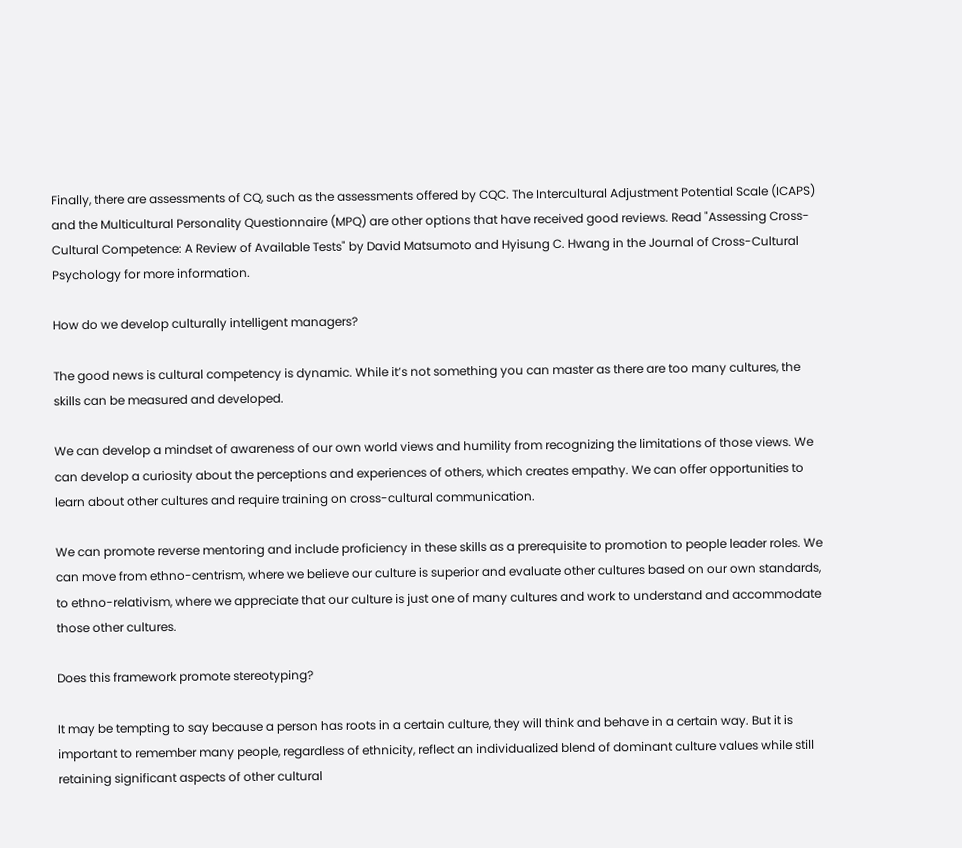Finally, there are assessments of CQ, such as the assessments offered by CQC. The Intercultural Adjustment Potential Scale (ICAPS) and the Multicultural Personality Questionnaire (MPQ) are other options that have received good reviews. Read "Assessing Cross-Cultural Competence: A Review of Available Tests" by David Matsumoto and Hyisung C. Hwang in the Journal of Cross-Cultural Psychology for more information.

How do we develop culturally intelligent managers?

The good news is cultural competency is dynamic. While it’s not something you can master as there are too many cultures, the skills can be measured and developed.

We can develop a mindset of awareness of our own world views and humility from recognizing the limitations of those views. We can develop a curiosity about the perceptions and experiences of others, which creates empathy. We can offer opportunities to learn about other cultures and require training on cross-cultural communication.

We can promote reverse mentoring and include proficiency in these skills as a prerequisite to promotion to people leader roles. We can move from ethno-centrism, where we believe our culture is superior and evaluate other cultures based on our own standards, to ethno-relativism, where we appreciate that our culture is just one of many cultures and work to understand and accommodate those other cultures.

Does this framework promote stereotyping?

It may be tempting to say because a person has roots in a certain culture, they will think and behave in a certain way. But it is important to remember many people, regardless of ethnicity, reflect an individualized blend of dominant culture values while still retaining significant aspects of other cultural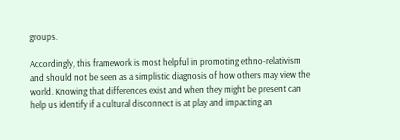groups.

Accordingly, this framework is most helpful in promoting ethno-relativism and should not be seen as a simplistic diagnosis of how others may view the world. Knowing that differences exist and when they might be present can help us identify if a cultural disconnect is at play and impacting an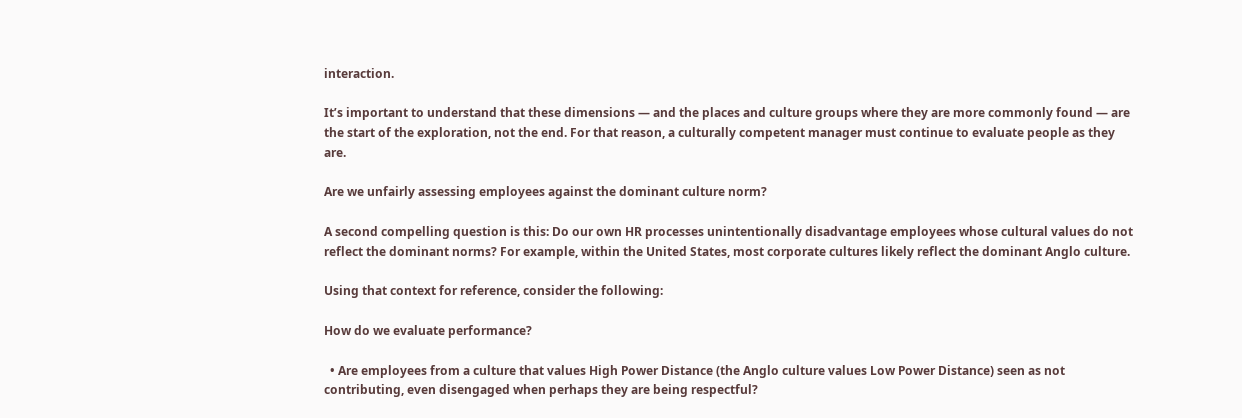interaction.

It’s important to understand that these dimensions — and the places and culture groups where they are more commonly found — are the start of the exploration, not the end. For that reason, a culturally competent manager must continue to evaluate people as they are.

Are we unfairly assessing employees against the dominant culture norm?

A second compelling question is this: Do our own HR processes unintentionally disadvantage employees whose cultural values do not reflect the dominant norms? For example, within the United States, most corporate cultures likely reflect the dominant Anglo culture.

Using that context for reference, consider the following:

How do we evaluate performance?

  • Are employees from a culture that values High Power Distance (the Anglo culture values Low Power Distance) seen as not contributing, even disengaged when perhaps they are being respectful?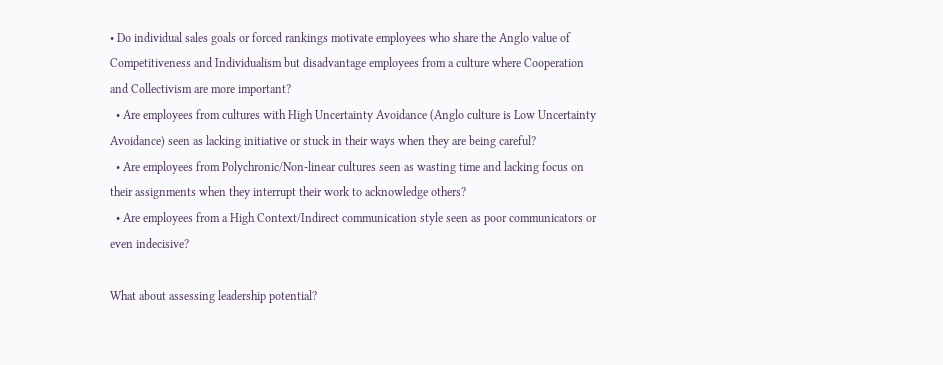• Do individual sales goals or forced rankings motivate employees who share the Anglo value of Competitiveness and Individualism but disadvantage employees from a culture where Cooperation and Collectivism are more important?
  • Are employees from cultures with High Uncertainty Avoidance (Anglo culture is Low Uncertainty Avoidance) seen as lacking initiative or stuck in their ways when they are being careful?
  • Are employees from Polychronic/Non-linear cultures seen as wasting time and lacking focus on their assignments when they interrupt their work to acknowledge others?
  • Are employees from a High Context/Indirect communication style seen as poor communicators or even indecisive?

What about assessing leadership potential?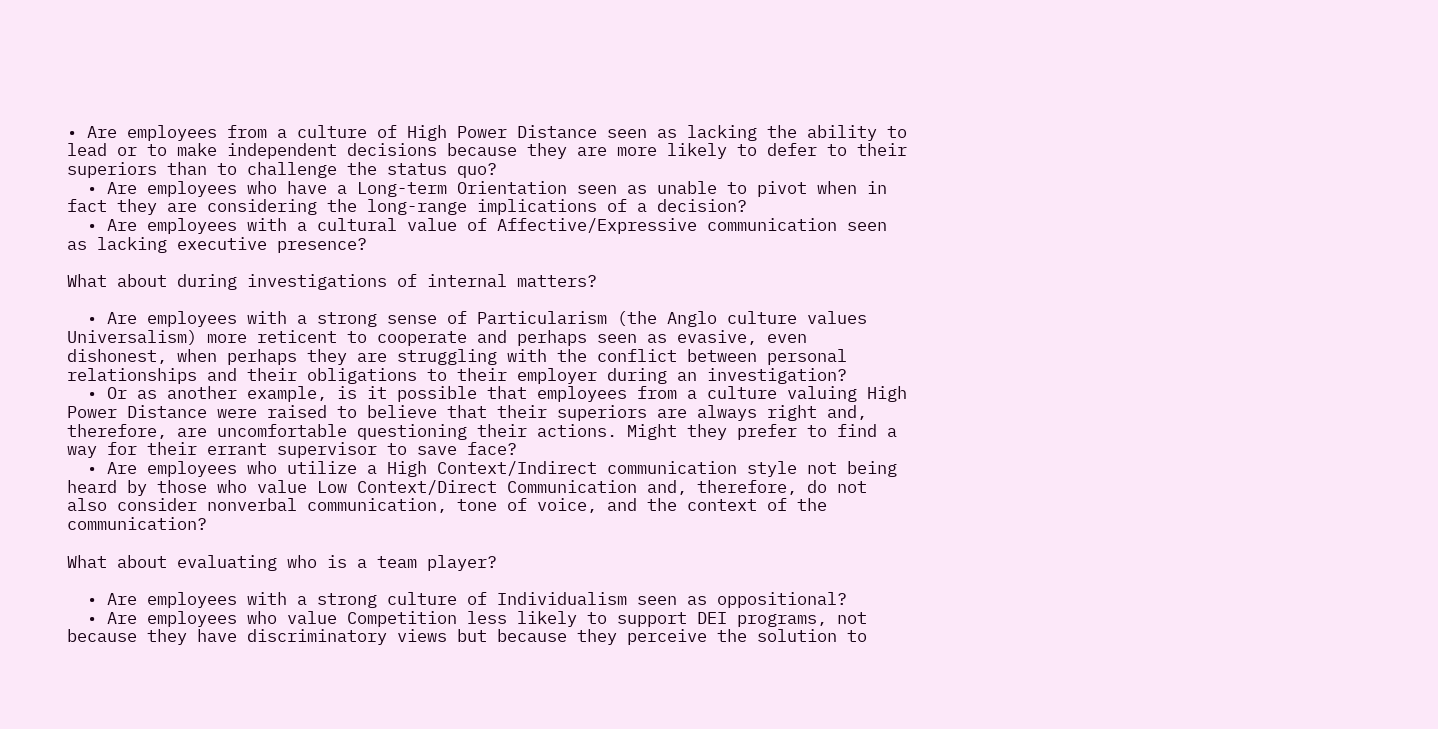• Are employees from a culture of High Power Distance seen as lacking the ability to lead or to make independent decisions because they are more likely to defer to their superiors than to challenge the status quo?
  • Are employees who have a Long-term Orientation seen as unable to pivot when in fact they are considering the long-range implications of a decision?
  • Are employees with a cultural value of Affective/Expressive communication seen as lacking executive presence?

What about during investigations of internal matters?

  • Are employees with a strong sense of Particularism (the Anglo culture values Universalism) more reticent to cooperate and perhaps seen as evasive, even dishonest, when perhaps they are struggling with the conflict between personal relationships and their obligations to their employer during an investigation?
  • Or as another example, is it possible that employees from a culture valuing High Power Distance were raised to believe that their superiors are always right and, therefore, are uncomfortable questioning their actions. Might they prefer to find a way for their errant supervisor to save face?
  • Are employees who utilize a High Context/Indirect communication style not being heard by those who value Low Context/Direct Communication and, therefore, do not also consider nonverbal communication, tone of voice, and the context of the communication?

What about evaluating who is a team player?

  • Are employees with a strong culture of Individualism seen as oppositional?
  • Are employees who value Competition less likely to support DEI programs, not because they have discriminatory views but because they perceive the solution to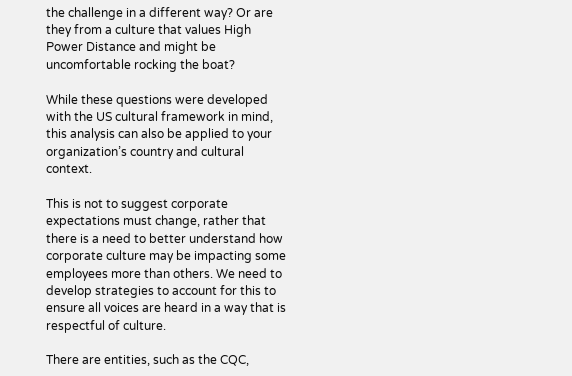the challenge in a different way? Or are they from a culture that values High Power Distance and might be uncomfortable rocking the boat?

While these questions were developed with the US cultural framework in mind, this analysis can also be applied to your organization’s country and cultural context.

This is not to suggest corporate expectations must change, rather that there is a need to better understand how corporate culture may be impacting some employees more than others. We need to develop strategies to account for this to ensure all voices are heard in a way that is respectful of culture.

There are entities, such as the CQC,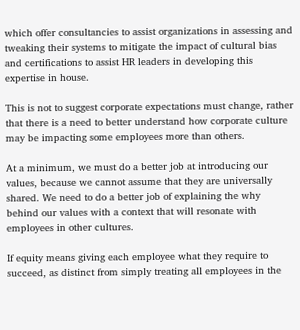which offer consultancies to assist organizations in assessing and tweaking their systems to mitigate the impact of cultural bias and certifications to assist HR leaders in developing this expertise in house.

This is not to suggest corporate expectations must change, rather that there is a need to better understand how corporate culture may be impacting some employees more than others.

At a minimum, we must do a better job at introducing our values, because we cannot assume that they are universally shared. We need to do a better job of explaining the why behind our values with a context that will resonate with employees in other cultures.

If equity means giving each employee what they require to succeed, as distinct from simply treating all employees in the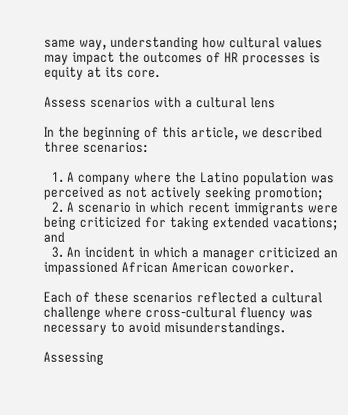same way, understanding how cultural values may impact the outcomes of HR processes is equity at its core.

Assess scenarios with a cultural lens

In the beginning of this article, we described three scenarios:

  1. A company where the Latino population was perceived as not actively seeking promotion;
  2. A scenario in which recent immigrants were being criticized for taking extended vacations; and
  3. An incident in which a manager criticized an impassioned African American coworker.

Each of these scenarios reflected a cultural challenge where cross-cultural fluency was necessary to avoid misunderstandings.

Assessing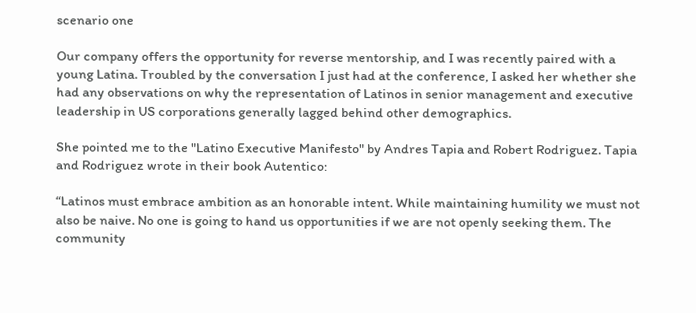scenario one

Our company offers the opportunity for reverse mentorship, and I was recently paired with a young Latina. Troubled by the conversation I just had at the conference, I asked her whether she had any observations on why the representation of Latinos in senior management and executive leadership in US corporations generally lagged behind other demographics.

She pointed me to the "Latino Executive Manifesto" by Andres Tapia and Robert Rodriguez. Tapia and Rodriguez wrote in their book Autentico:

“Latinos must embrace ambition as an honorable intent. While maintaining humility we must not also be naive. No one is going to hand us opportunities if we are not openly seeking them. The community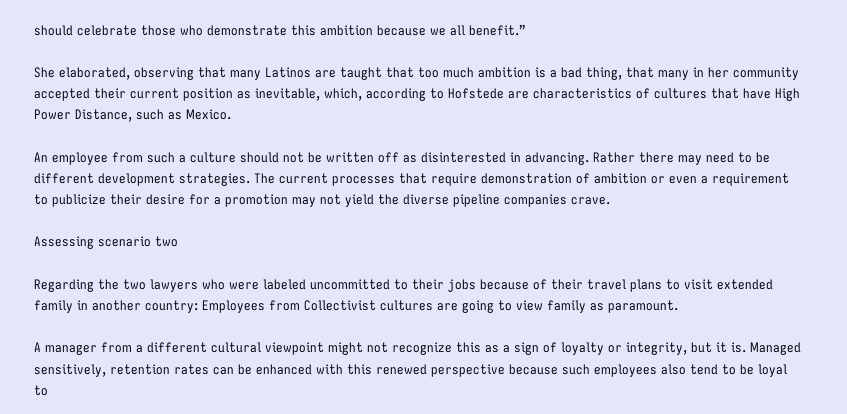should celebrate those who demonstrate this ambition because we all benefit.”

She elaborated, observing that many Latinos are taught that too much ambition is a bad thing, that many in her community accepted their current position as inevitable, which, according to Hofstede are characteristics of cultures that have High Power Distance, such as Mexico.

An employee from such a culture should not be written off as disinterested in advancing. Rather there may need to be different development strategies. The current processes that require demonstration of ambition or even a requirement to publicize their desire for a promotion may not yield the diverse pipeline companies crave.

Assessing scenario two

Regarding the two lawyers who were labeled uncommitted to their jobs because of their travel plans to visit extended family in another country: Employees from Collectivist cultures are going to view family as paramount.

A manager from a different cultural viewpoint might not recognize this as a sign of loyalty or integrity, but it is. Managed sensitively, retention rates can be enhanced with this renewed perspective because such employees also tend to be loyal to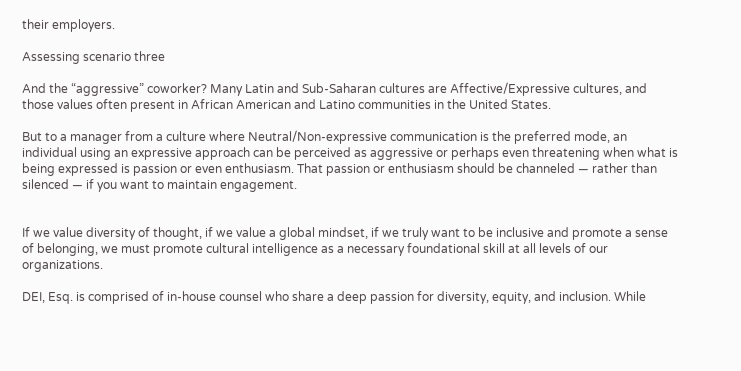their employers.

Assessing scenario three

And the “aggressive” coworker? Many Latin and Sub-Saharan cultures are Affective/Expressive cultures, and those values often present in African American and Latino communities in the United States.

But to a manager from a culture where Neutral/Non-expressive communication is the preferred mode, an individual using an expressive approach can be perceived as aggressive or perhaps even threatening when what is being expressed is passion or even enthusiasm. That passion or enthusiasm should be channeled — rather than silenced — if you want to maintain engagement.


If we value diversity of thought, if we value a global mindset, if we truly want to be inclusive and promote a sense of belonging, we must promote cultural intelligence as a necessary foundational skill at all levels of our organizations.

DEI, Esq. is comprised of in-house counsel who share a deep passion for diversity, equity, and inclusion. While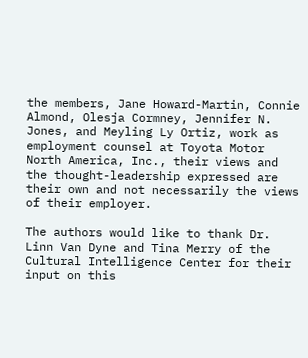the members, Jane Howard-Martin, Connie Almond, Olesja Cormney, Jennifer N. Jones, and Meyling Ly Ortiz, work as employment counsel at Toyota Motor North America, Inc., their views and the thought-leadership expressed are their own and not necessarily the views of their employer.

The authors would like to thank Dr. Linn Van Dyne and Tina Merry of the Cultural Intelligence Center for their input on this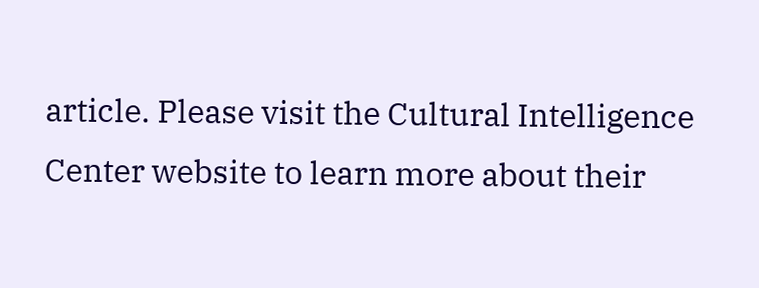article. Please visit the Cultural Intelligence Center website to learn more about their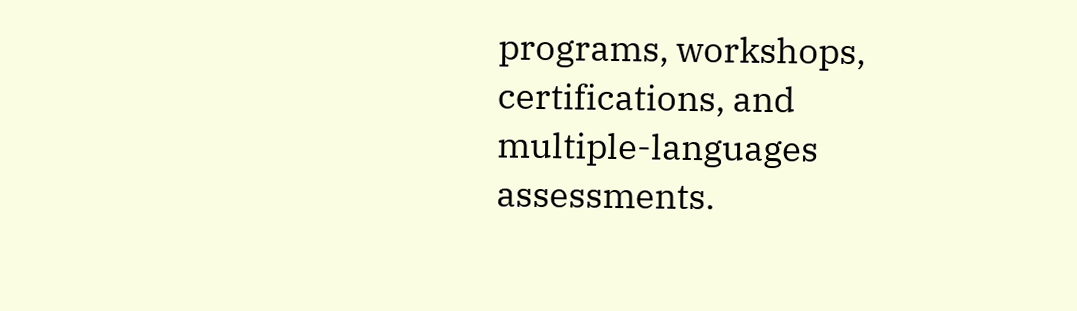programs, workshops, certifications, and multiple-languages assessments.